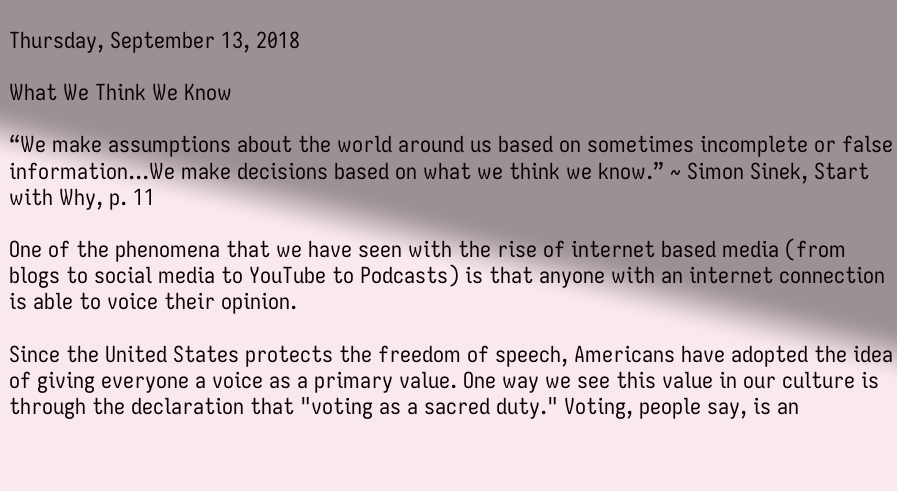Thursday, September 13, 2018

What We Think We Know

“We make assumptions about the world around us based on sometimes incomplete or false information...We make decisions based on what we think we know.” ~ Simon Sinek, Start with Why, p. 11

One of the phenomena that we have seen with the rise of internet based media (from blogs to social media to YouTube to Podcasts) is that anyone with an internet connection is able to voice their opinion.

Since the United States protects the freedom of speech, Americans have adopted the idea of giving everyone a voice as a primary value. One way we see this value in our culture is through the declaration that "voting as a sacred duty." Voting, people say, is an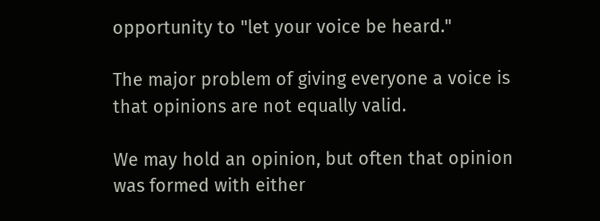opportunity to "let your voice be heard."

The major problem of giving everyone a voice is that opinions are not equally valid.

We may hold an opinion, but often that opinion was formed with either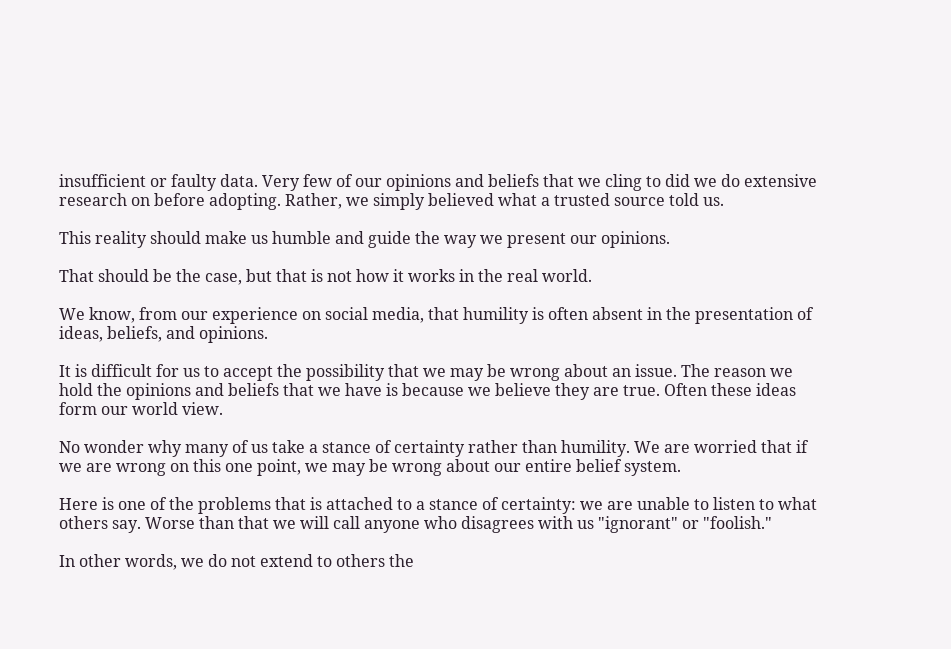insufficient or faulty data. Very few of our opinions and beliefs that we cling to did we do extensive research on before adopting. Rather, we simply believed what a trusted source told us.

This reality should make us humble and guide the way we present our opinions.

That should be the case, but that is not how it works in the real world.

We know, from our experience on social media, that humility is often absent in the presentation of ideas, beliefs, and opinions.

It is difficult for us to accept the possibility that we may be wrong about an issue. The reason we hold the opinions and beliefs that we have is because we believe they are true. Often these ideas form our world view.

No wonder why many of us take a stance of certainty rather than humility. We are worried that if we are wrong on this one point, we may be wrong about our entire belief system.

Here is one of the problems that is attached to a stance of certainty: we are unable to listen to what others say. Worse than that we will call anyone who disagrees with us "ignorant" or "foolish."

In other words, we do not extend to others the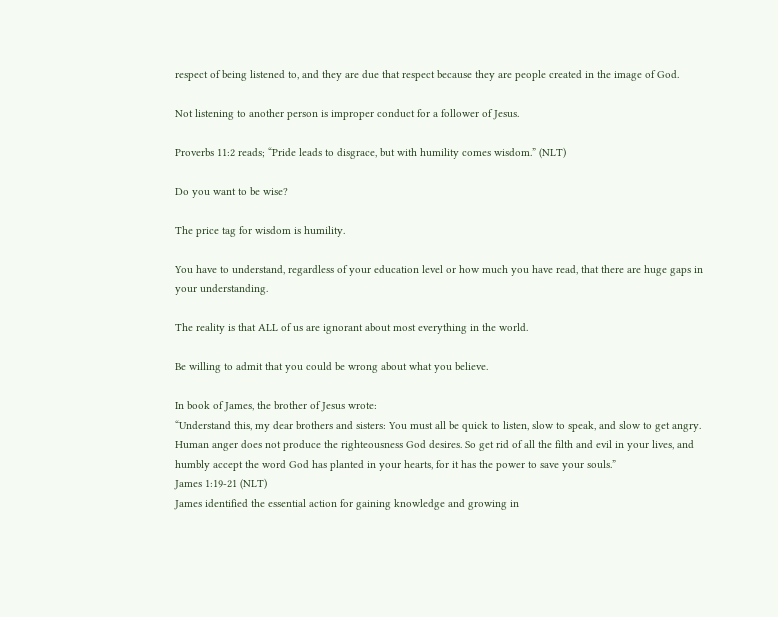respect of being listened to, and they are due that respect because they are people created in the image of God.

Not listening to another person is improper conduct for a follower of Jesus.

Proverbs 11:2 reads; “Pride leads to disgrace, but with humility comes wisdom.” (NLT)

Do you want to be wise?

The price tag for wisdom is humility.

You have to understand, regardless of your education level or how much you have read, that there are huge gaps in your understanding.

The reality is that ALL of us are ignorant about most everything in the world.

Be willing to admit that you could be wrong about what you believe.

In book of James, the brother of Jesus wrote:
“Understand this, my dear brothers and sisters: You must all be quick to listen, slow to speak, and slow to get angry. Human anger does not produce the righteousness God desires. So get rid of all the filth and evil in your lives, and humbly accept the word God has planted in your hearts, for it has the power to save your souls.”
James 1:19-21 (NLT)
James identified the essential action for gaining knowledge and growing in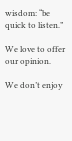wisdom: “be quick to listen.”

We love to offer our opinion.

We don’t enjoy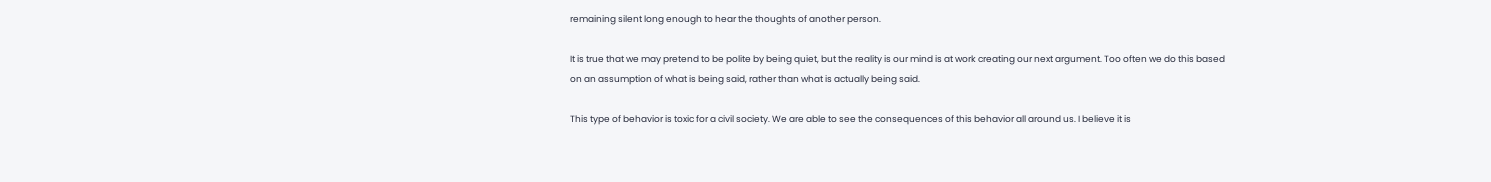remaining silent long enough to hear the thoughts of another person.

It is true that we may pretend to be polite by being quiet, but the reality is our mind is at work creating our next argument. Too often we do this based on an assumption of what is being said, rather than what is actually being said.

This type of behavior is toxic for a civil society. We are able to see the consequences of this behavior all around us. I believe it is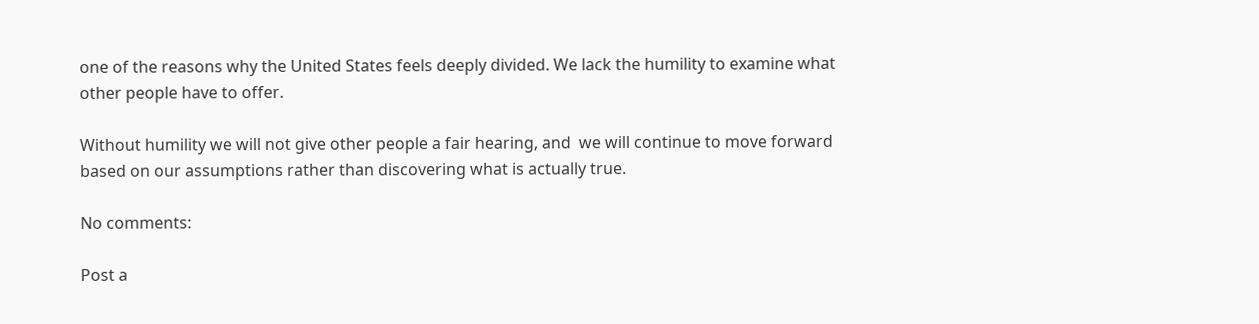one of the reasons why the United States feels deeply divided. We lack the humility to examine what other people have to offer.

Without humility we will not give other people a fair hearing, and  we will continue to move forward based on our assumptions rather than discovering what is actually true.

No comments:

Post a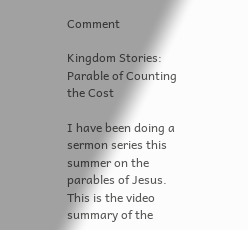Comment

Kingdom Stories: Parable of Counting the Cost

I have been doing a sermon series this summer on the parables of Jesus. This is the video summary of the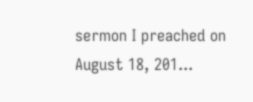sermon I preached on August 18, 201...